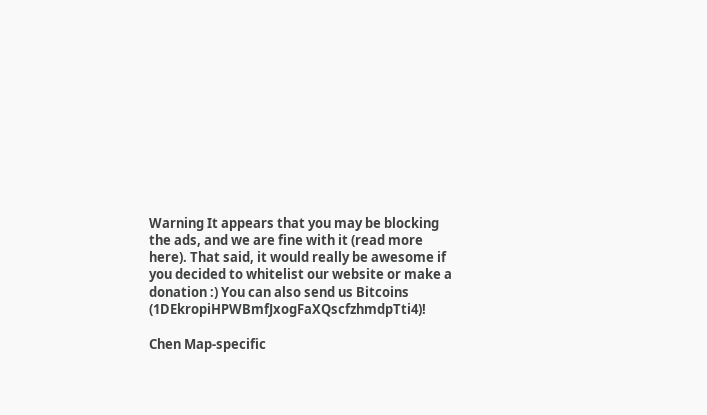Warning It appears that you may be blocking the ads, and we are fine with it (read more here). That said, it would really be awesome if you decided to whitelist our website or make a donation :) You can also send us Bitcoins (1DEkropiHPWBmfJxogFaXQscfzhmdpTti4)!

Chen Map-specific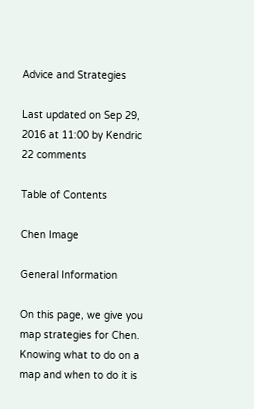Advice and Strategies

Last updated on Sep 29, 2016 at 11:00 by Kendric 22 comments

Table of Contents

Chen Image

General Information

On this page, we give you map strategies for Chen. Knowing what to do on a map and when to do it is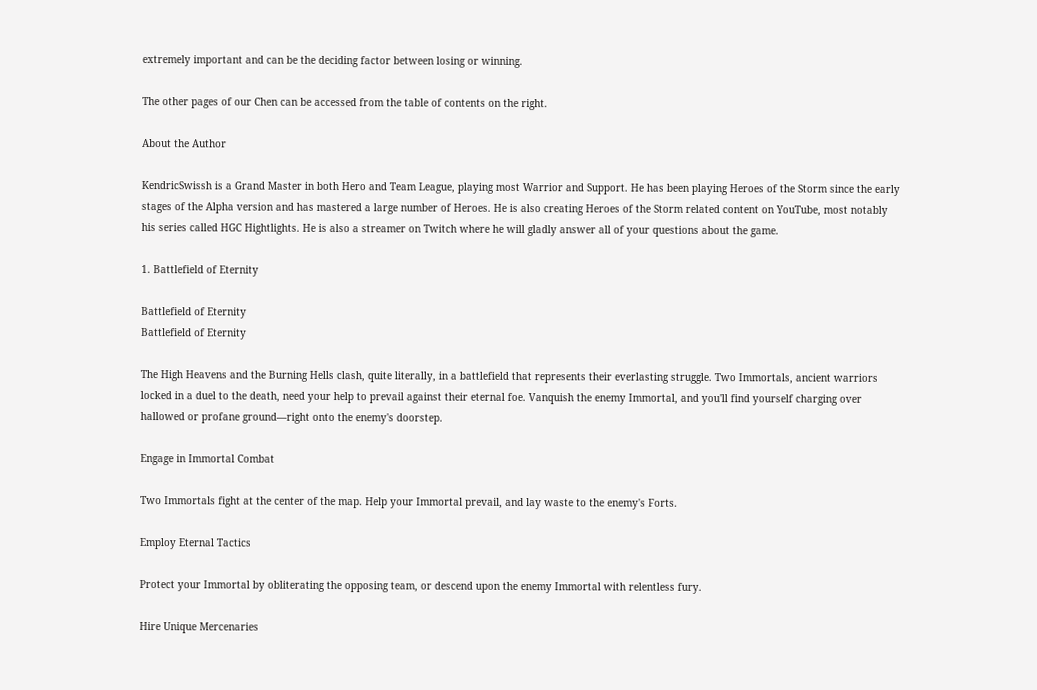extremely important and can be the deciding factor between losing or winning.

The other pages of our Chen can be accessed from the table of contents on the right.

About the Author

KendricSwissh is a Grand Master in both Hero and Team League, playing most Warrior and Support. He has been playing Heroes of the Storm since the early stages of the Alpha version and has mastered a large number of Heroes. He is also creating Heroes of the Storm related content on YouTube, most notably his series called HGC Hightlights. He is also a streamer on Twitch where he will gladly answer all of your questions about the game.

1. Battlefield of Eternity

Battlefield of Eternity
Battlefield of Eternity

The High Heavens and the Burning Hells clash, quite literally, in a battlefield that represents their everlasting struggle. Two Immortals, ancient warriors locked in a duel to the death, need your help to prevail against their eternal foe. Vanquish the enemy Immortal, and you'll find yourself charging over hallowed or profane ground—right onto the enemy's doorstep.

Engage in Immortal Combat

Two Immortals fight at the center of the map. Help your Immortal prevail, and lay waste to the enemy's Forts.

Employ Eternal Tactics

Protect your Immortal by obliterating the opposing team, or descend upon the enemy Immortal with relentless fury.

Hire Unique Mercenaries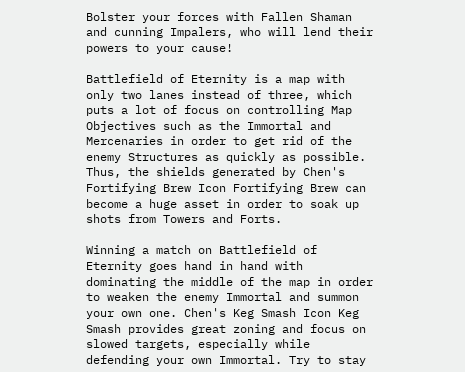Bolster your forces with Fallen Shaman and cunning Impalers, who will lend their powers to your cause!

Battlefield of Eternity is a map with only two lanes instead of three, which puts a lot of focus on controlling Map Objectives such as the Immortal and Mercenaries in order to get rid of the enemy Structures as quickly as possible. Thus, the shields generated by Chen's Fortifying Brew Icon Fortifying Brew can become a huge asset in order to soak up shots from Towers and Forts.

Winning a match on Battlefield of Eternity goes hand in hand with dominating the middle of the map in order to weaken the enemy Immortal and summon your own one. Chen's Keg Smash Icon Keg Smash provides great zoning and focus on slowed targets, especially while defending your own Immortal. Try to stay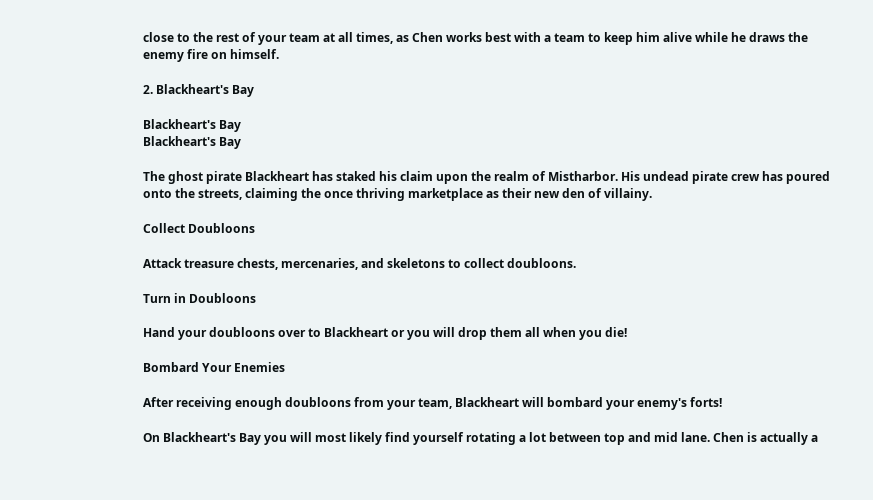close to the rest of your team at all times, as Chen works best with a team to keep him alive while he draws the enemy fire on himself.

2. Blackheart's Bay

Blackheart's Bay
Blackheart's Bay

The ghost pirate Blackheart has staked his claim upon the realm of Mistharbor. His undead pirate crew has poured onto the streets, claiming the once thriving marketplace as their new den of villainy.

Collect Doubloons

Attack treasure chests, mercenaries, and skeletons to collect doubloons.

Turn in Doubloons

Hand your doubloons over to Blackheart or you will drop them all when you die!

Bombard Your Enemies

After receiving enough doubloons from your team, Blackheart will bombard your enemy's forts!

On Blackheart's Bay you will most likely find yourself rotating a lot between top and mid lane. Chen is actually a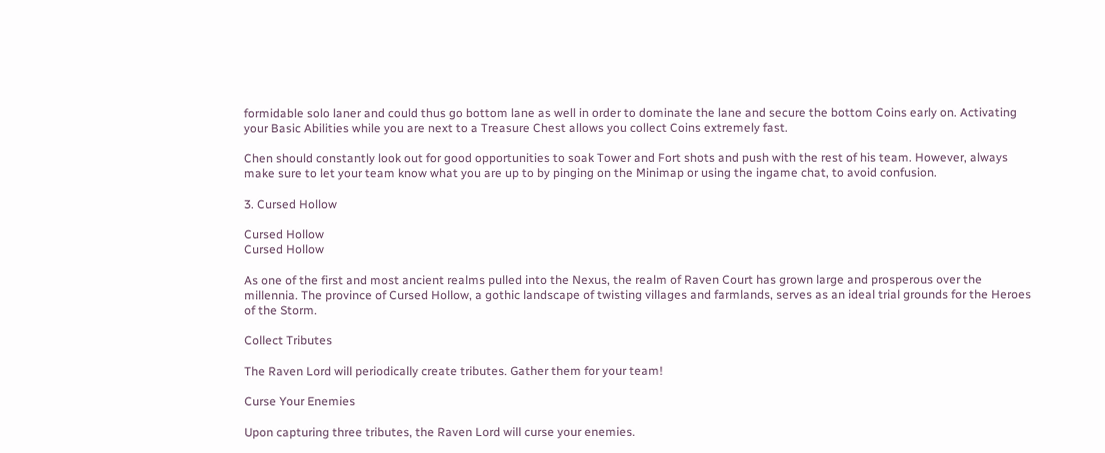formidable solo laner and could thus go bottom lane as well in order to dominate the lane and secure the bottom Coins early on. Activating your Basic Abilities while you are next to a Treasure Chest allows you collect Coins extremely fast.

Chen should constantly look out for good opportunities to soak Tower and Fort shots and push with the rest of his team. However, always make sure to let your team know what you are up to by pinging on the Minimap or using the ingame chat, to avoid confusion.

3. Cursed Hollow

Cursed Hollow
Cursed Hollow

As one of the first and most ancient realms pulled into the Nexus, the realm of Raven Court has grown large and prosperous over the millennia. The province of Cursed Hollow, a gothic landscape of twisting villages and farmlands, serves as an ideal trial grounds for the Heroes of the Storm.

Collect Tributes

The Raven Lord will periodically create tributes. Gather them for your team!

Curse Your Enemies

Upon capturing three tributes, the Raven Lord will curse your enemies.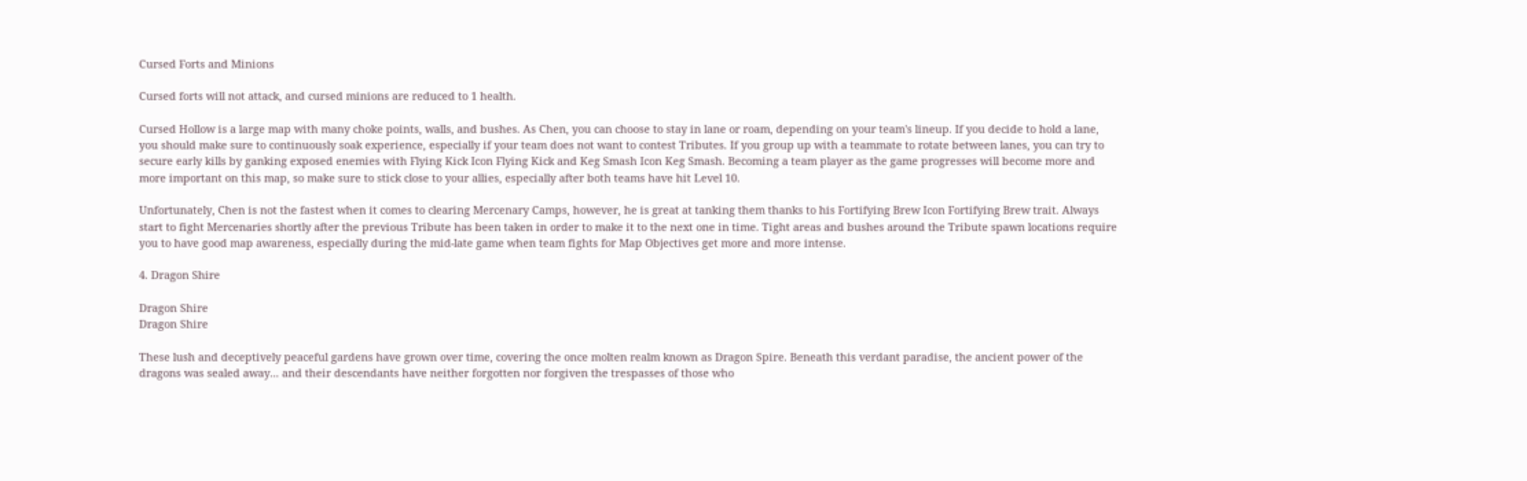Cursed Forts and Minions

Cursed forts will not attack, and cursed minions are reduced to 1 health.

Cursed Hollow is a large map with many choke points, walls, and bushes. As Chen, you can choose to stay in lane or roam, depending on your team's lineup. If you decide to hold a lane, you should make sure to continuously soak experience, especially if your team does not want to contest Tributes. If you group up with a teammate to rotate between lanes, you can try to secure early kills by ganking exposed enemies with Flying Kick Icon Flying Kick and Keg Smash Icon Keg Smash. Becoming a team player as the game progresses will become more and more important on this map, so make sure to stick close to your allies, especially after both teams have hit Level 10.

Unfortunately, Chen is not the fastest when it comes to clearing Mercenary Camps, however, he is great at tanking them thanks to his Fortifying Brew Icon Fortifying Brew trait. Always start to fight Mercenaries shortly after the previous Tribute has been taken in order to make it to the next one in time. Tight areas and bushes around the Tribute spawn locations require you to have good map awareness, especially during the mid-late game when team fights for Map Objectives get more and more intense.

4. Dragon Shire

Dragon Shire
Dragon Shire

These lush and deceptively peaceful gardens have grown over time, covering the once molten realm known as Dragon Spire. Beneath this verdant paradise, the ancient power of the dragons was sealed away... and their descendants have neither forgotten nor forgiven the trespasses of those who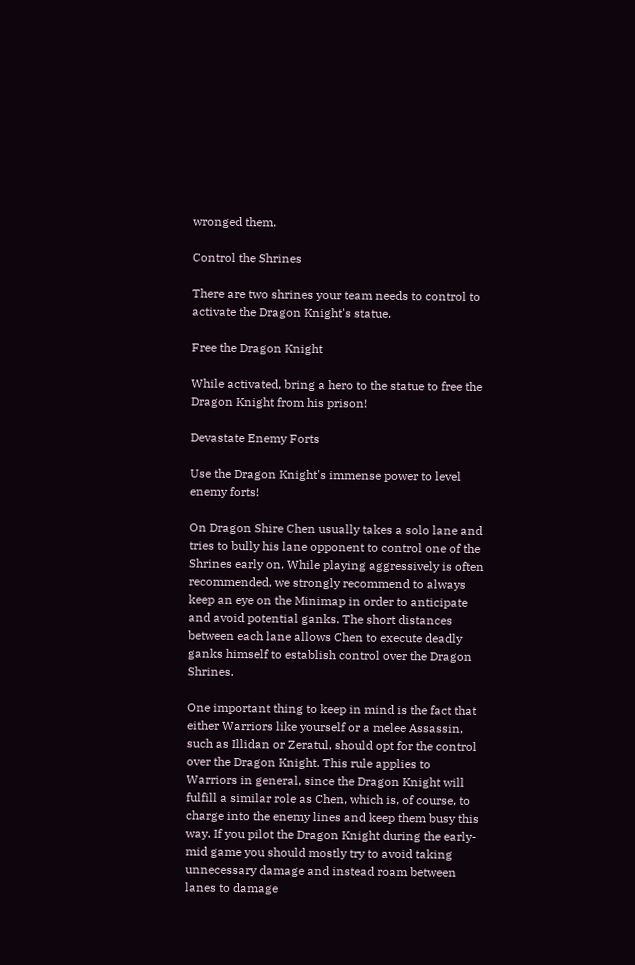wronged them.

Control the Shrines

There are two shrines your team needs to control to activate the Dragon Knight's statue.

Free the Dragon Knight

While activated, bring a hero to the statue to free the Dragon Knight from his prison!

Devastate Enemy Forts

Use the Dragon Knight's immense power to level enemy forts!

On Dragon Shire Chen usually takes a solo lane and tries to bully his lane opponent to control one of the Shrines early on. While playing aggressively is often recommended, we strongly recommend to always keep an eye on the Minimap in order to anticipate and avoid potential ganks. The short distances between each lane allows Chen to execute deadly ganks himself to establish control over the Dragon Shrines.

One important thing to keep in mind is the fact that either Warriors like yourself or a melee Assassin, such as Illidan or Zeratul, should opt for the control over the Dragon Knight. This rule applies to Warriors in general, since the Dragon Knight will fulfill a similar role as Chen, which is, of course, to charge into the enemy lines and keep them busy this way. If you pilot the Dragon Knight during the early-mid game you should mostly try to avoid taking unnecessary damage and instead roam between lanes to damage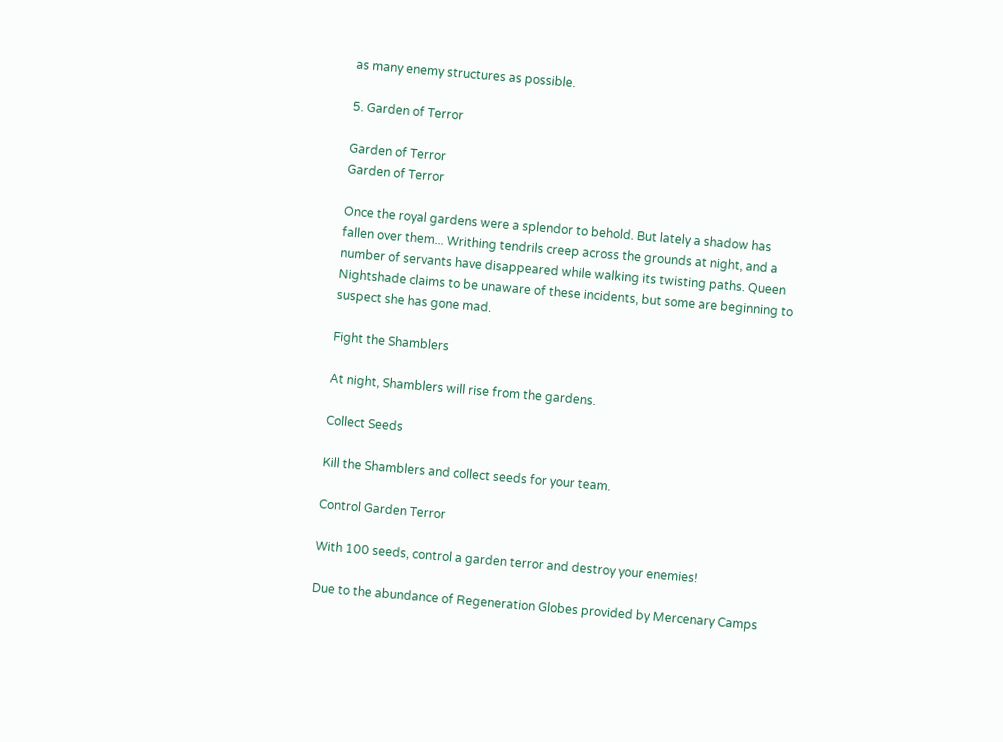as many enemy structures as possible.

5. Garden of Terror

Garden of Terror
Garden of Terror

Once the royal gardens were a splendor to behold. But lately a shadow has fallen over them... Writhing tendrils creep across the grounds at night, and a number of servants have disappeared while walking its twisting paths. Queen Nightshade claims to be unaware of these incidents, but some are beginning to suspect she has gone mad.

Fight the Shamblers

At night, Shamblers will rise from the gardens.

Collect Seeds

Kill the Shamblers and collect seeds for your team.

Control Garden Terror

With 100 seeds, control a garden terror and destroy your enemies!

Due to the abundance of Regeneration Globes provided by Mercenary Camps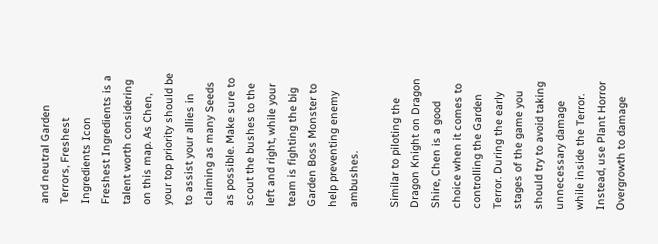and neutral Garden Terrors, Freshest Ingredients Icon Freshest Ingredients is a talent worth considering on this map. As Chen, your top priority should be to assist your allies in claiming as many Seeds as possible. Make sure to scout the bushes to the left and right, while your team is fighting the big Garden Boss Monster to help preventing enemy ambushes.

Similar to piloting the Dragon Knight on Dragon Shire, Chen is a good choice when it comes to controlling the Garden Terror. During the early stages of the game you should try to avoid taking unnecessary damage while inside the Terror. Instead, use Plant Horror Overgrowth to damage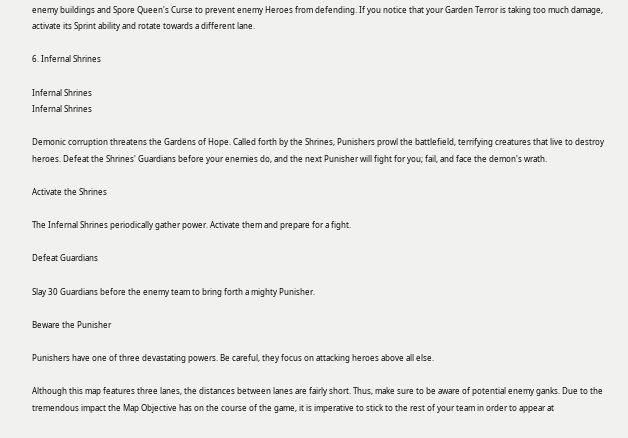enemy buildings and Spore Queen's Curse to prevent enemy Heroes from defending. If you notice that your Garden Terror is taking too much damage, activate its Sprint ability and rotate towards a different lane.

6. Infernal Shrines

Infernal Shrines
Infernal Shrines

Demonic corruption threatens the Gardens of Hope. Called forth by the Shrines, Punishers prowl the battlefield, terrifying creatures that live to destroy heroes. Defeat the Shrines' Guardians before your enemies do, and the next Punisher will fight for you; fail, and face the demon's wrath.

Activate the Shrines

The Infernal Shrines periodically gather power. Activate them and prepare for a fight.

Defeat Guardians

Slay 30 Guardians before the enemy team to bring forth a mighty Punisher.

Beware the Punisher

Punishers have one of three devastating powers. Be careful, they focus on attacking heroes above all else.

Although this map features three lanes, the distances between lanes are fairly short. Thus, make sure to be aware of potential enemy ganks. Due to the tremendous impact the Map Objective has on the course of the game, it is imperative to stick to the rest of your team in order to appear at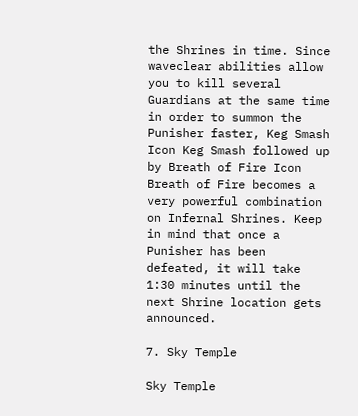the Shrines in time. Since waveclear abilities allow you to kill several Guardians at the same time in order to summon the Punisher faster, Keg Smash Icon Keg Smash followed up by Breath of Fire Icon Breath of Fire becomes a very powerful combination on Infernal Shrines. Keep in mind that once a Punisher has been defeated, it will take 1:30 minutes until the next Shrine location gets announced.

7. Sky Temple

Sky Temple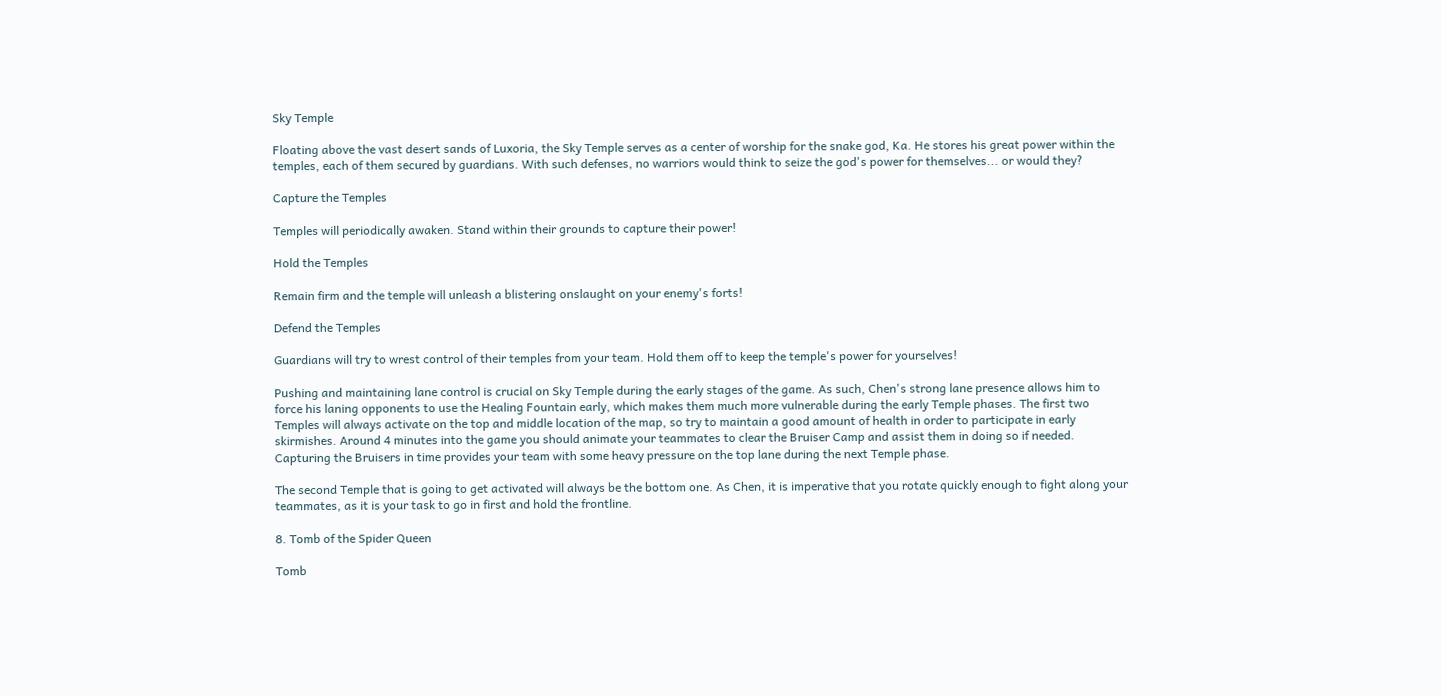Sky Temple

Floating above the vast desert sands of Luxoria, the Sky Temple serves as a center of worship for the snake god, Ka. He stores his great power within the temples, each of them secured by guardians. With such defenses, no warriors would think to seize the god's power for themselves... or would they?

Capture the Temples

Temples will periodically awaken. Stand within their grounds to capture their power!

Hold the Temples

Remain firm and the temple will unleash a blistering onslaught on your enemy's forts!

Defend the Temples

Guardians will try to wrest control of their temples from your team. Hold them off to keep the temple's power for yourselves!

Pushing and maintaining lane control is crucial on Sky Temple during the early stages of the game. As such, Chen's strong lane presence allows him to force his laning opponents to use the Healing Fountain early, which makes them much more vulnerable during the early Temple phases. The first two Temples will always activate on the top and middle location of the map, so try to maintain a good amount of health in order to participate in early skirmishes. Around 4 minutes into the game you should animate your teammates to clear the Bruiser Camp and assist them in doing so if needed. Capturing the Bruisers in time provides your team with some heavy pressure on the top lane during the next Temple phase.

The second Temple that is going to get activated will always be the bottom one. As Chen, it is imperative that you rotate quickly enough to fight along your teammates, as it is your task to go in first and hold the frontline.

8. Tomb of the Spider Queen

Tomb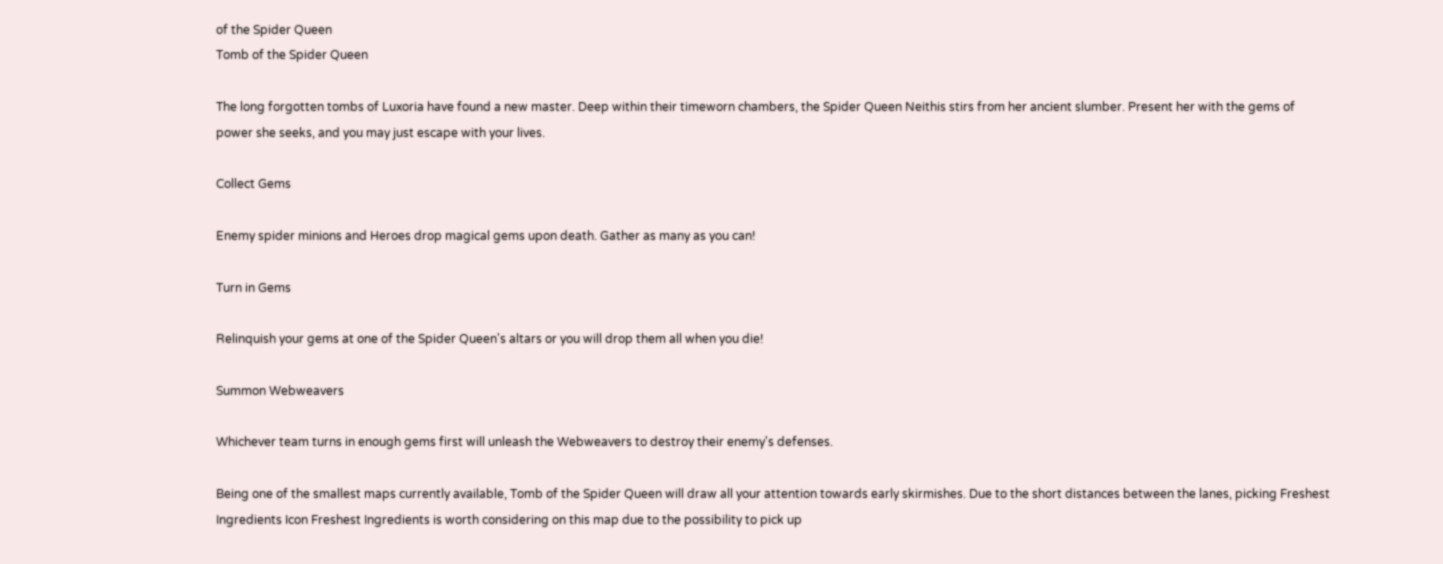of the Spider Queen
Tomb of the Spider Queen

The long forgotten tombs of Luxoria have found a new master. Deep within their timeworn chambers, the Spider Queen Neithis stirs from her ancient slumber. Present her with the gems of power she seeks, and you may just escape with your lives.

Collect Gems

Enemy spider minions and Heroes drop magical gems upon death. Gather as many as you can!

Turn in Gems

Relinquish your gems at one of the Spider Queen's altars or you will drop them all when you die!

Summon Webweavers

Whichever team turns in enough gems first will unleash the Webweavers to destroy their enemy's defenses.

Being one of the smallest maps currently available, Tomb of the Spider Queen will draw all your attention towards early skirmishes. Due to the short distances between the lanes, picking Freshest Ingredients Icon Freshest Ingredients is worth considering on this map due to the possibility to pick up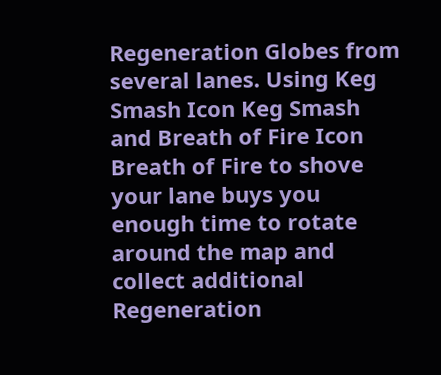Regeneration Globes from several lanes. Using Keg Smash Icon Keg Smash and Breath of Fire Icon Breath of Fire to shove your lane buys you enough time to rotate around the map and collect additional Regeneration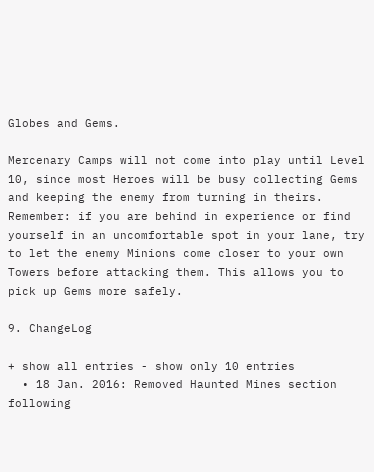Globes and Gems.

Mercenary Camps will not come into play until Level 10, since most Heroes will be busy collecting Gems and keeping the enemy from turning in theirs. Remember: if you are behind in experience or find yourself in an uncomfortable spot in your lane, try to let the enemy Minions come closer to your own Towers before attacking them. This allows you to pick up Gems more safely.

9. ChangeLog

+ show all entries - show only 10 entries
  • 18 Jan. 2016: Removed Haunted Mines section following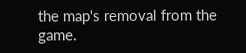the map's removal from the game.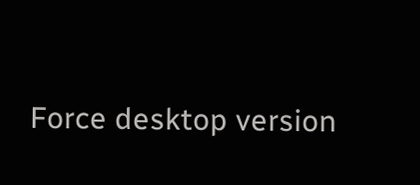Force desktop version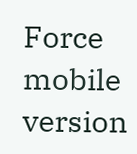Force mobile version